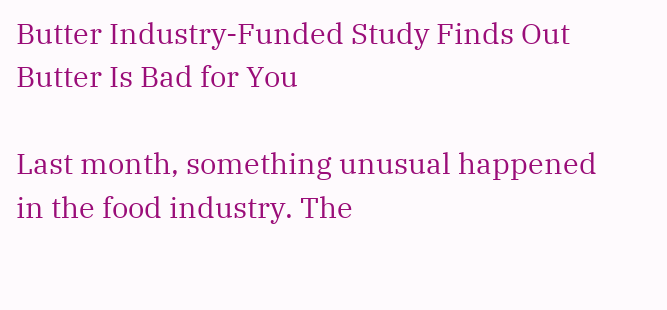Butter Industry-Funded Study Finds Out Butter Is Bad for You

Last month, something unusual happened in the food industry. The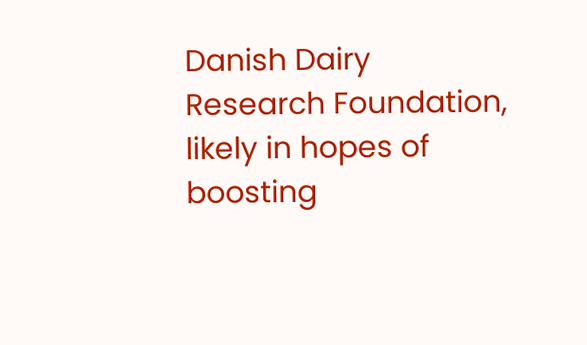Danish Dairy Research Foundation, likely in hopes of boosting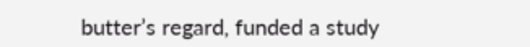butter’s regard, funded a study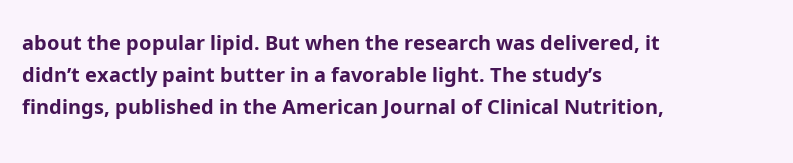about the popular lipid. But when the research was delivered, it didn’t exactly paint butter in a favorable light. The study’s findings, published in the American Journal of Clinical Nutrition,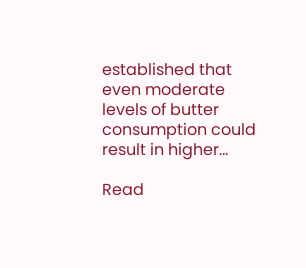established that even moderate levels of butter consumption could result in higher...

Read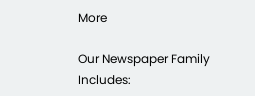More

Our Newspaper Family Includes: